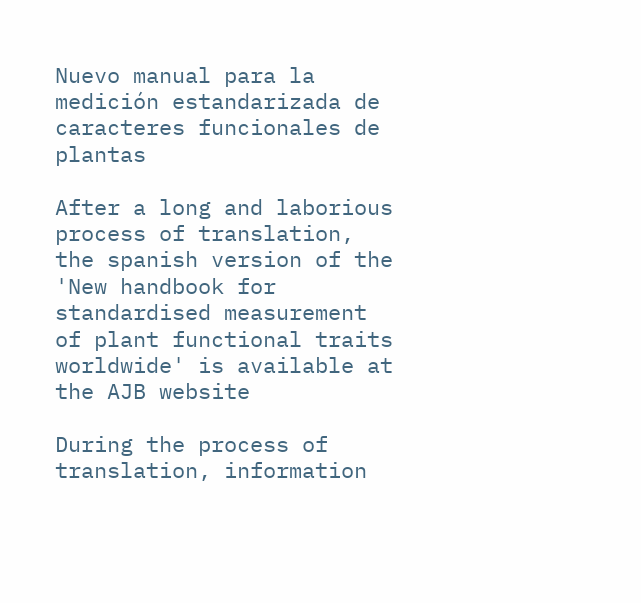Nuevo manual para la medición estandarizada de caracteres funcionales de plantas

After a long and laborious process of translation, the spanish version of the 'New handbook for standardised measurement of plant functional traits worldwide' is available at the AJB website

During the process of translation, information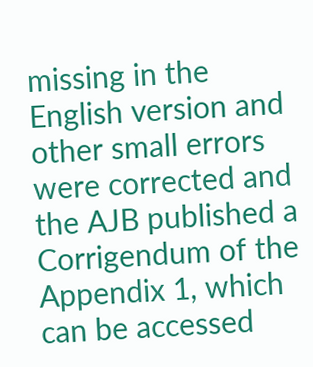missing in the English version and other small errors were corrected and the AJB published a Corrigendum of the Appendix 1, which can be accessed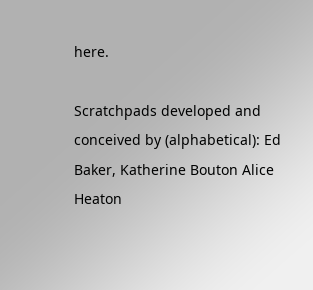here.

Scratchpads developed and conceived by (alphabetical): Ed Baker, Katherine Bouton Alice Heaton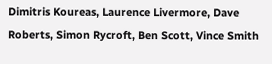Dimitris Koureas, Laurence Livermore, Dave Roberts, Simon Rycroft, Ben Scott, Vince Smith